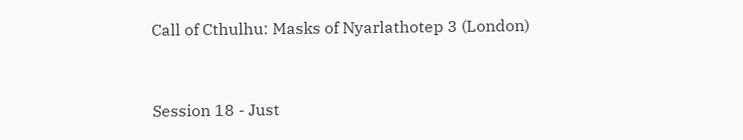Call of Cthulhu: Masks of Nyarlathotep 3 (London)


Session 18 - Just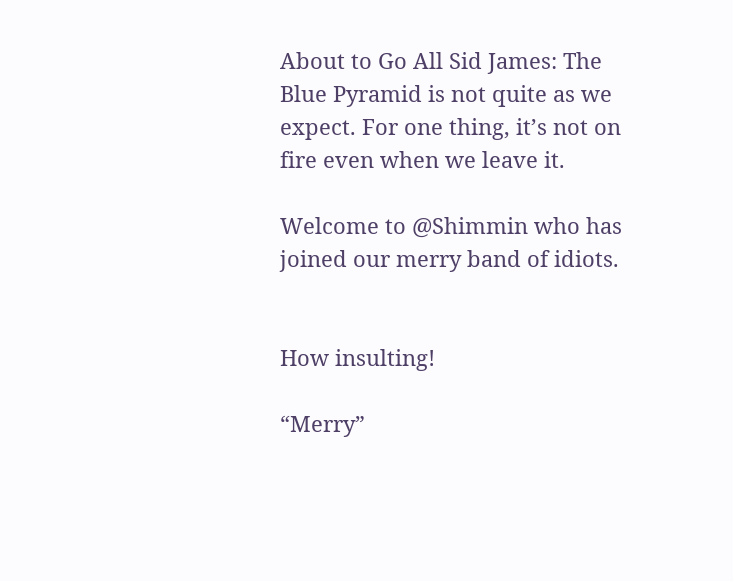About to Go All Sid James: The Blue Pyramid is not quite as we expect. For one thing, it’s not on fire even when we leave it.

Welcome to @Shimmin who has joined our merry band of idiots.


How insulting!

“Merry”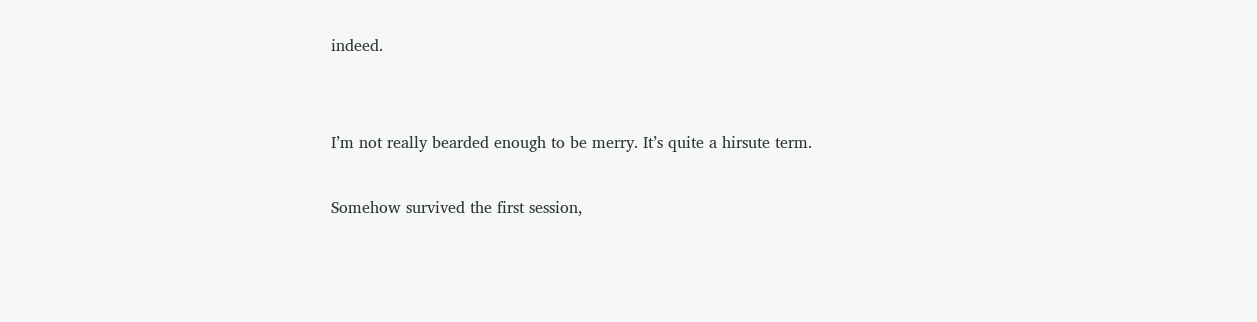indeed.


I’m not really bearded enough to be merry. It’s quite a hirsute term.

Somehow survived the first session,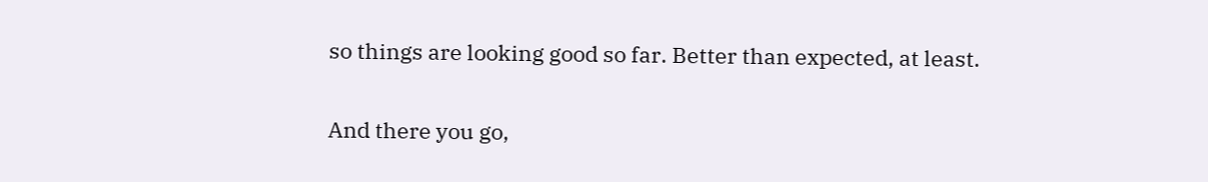so things are looking good so far. Better than expected, at least.


And there you go,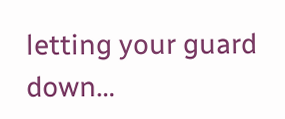letting your guard down…